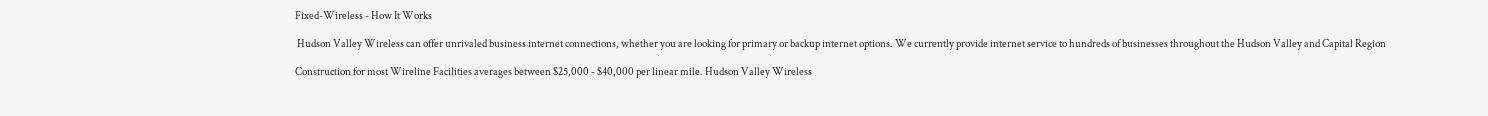Fixed-Wireless - How It Works

 Hudson Valley Wireless can offer unrivaled business internet connections, whether you are looking for primary or backup internet options. We currently provide internet service to hundreds of businesses throughout the Hudson Valley and Capital Region

Construction for most Wireline Facilities averages between $25,000 - $40,000 per linear mile. Hudson Valley Wireless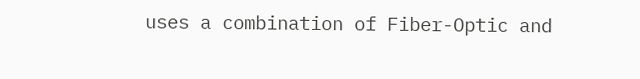uses a combination of Fiber-Optic and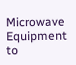Microwave Equipment to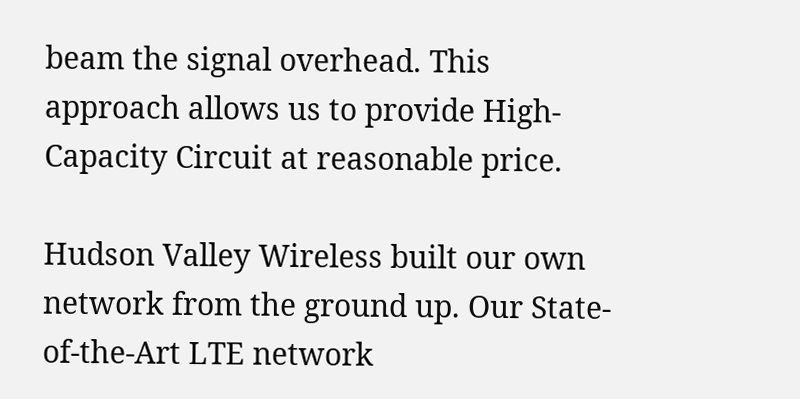beam the signal overhead. This approach allows us to provide High-Capacity Circuit at reasonable price.

Hudson Valley Wireless built our own network from the ground up. Our State-of-the-Art LTE network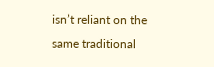isn’t reliant on the same traditional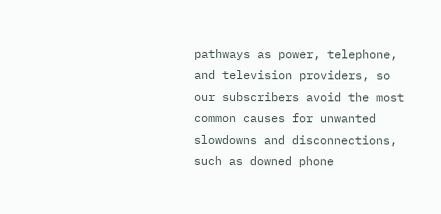pathways as power, telephone, and television providers, so our subscribers avoid the most common causes for unwanted slowdowns and disconnections, such as downed phone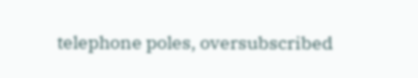telephone poles, oversubscribed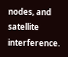nodes, and satellite interference.